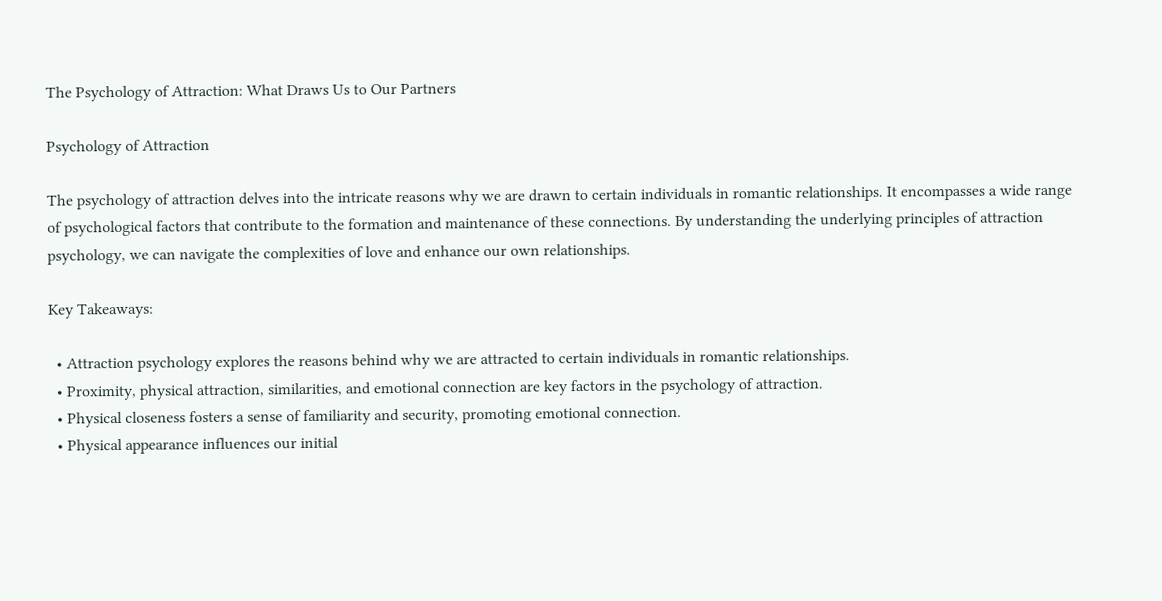The Psychology of Attraction: What Draws Us to Our Partners

Psychology of Attraction

The psychology of attraction delves into the intricate reasons why we are drawn to certain individuals in romantic relationships. It encompasses a wide range of psychological factors that contribute to the formation and maintenance of these connections. By understanding the underlying principles of attraction psychology, we can navigate the complexities of love and enhance our own relationships.

Key Takeaways:

  • Attraction psychology explores the reasons behind why we are attracted to certain individuals in romantic relationships.
  • Proximity, physical attraction, similarities, and emotional connection are key factors in the psychology of attraction.
  • Physical closeness fosters a sense of familiarity and security, promoting emotional connection.
  • Physical appearance influences our initial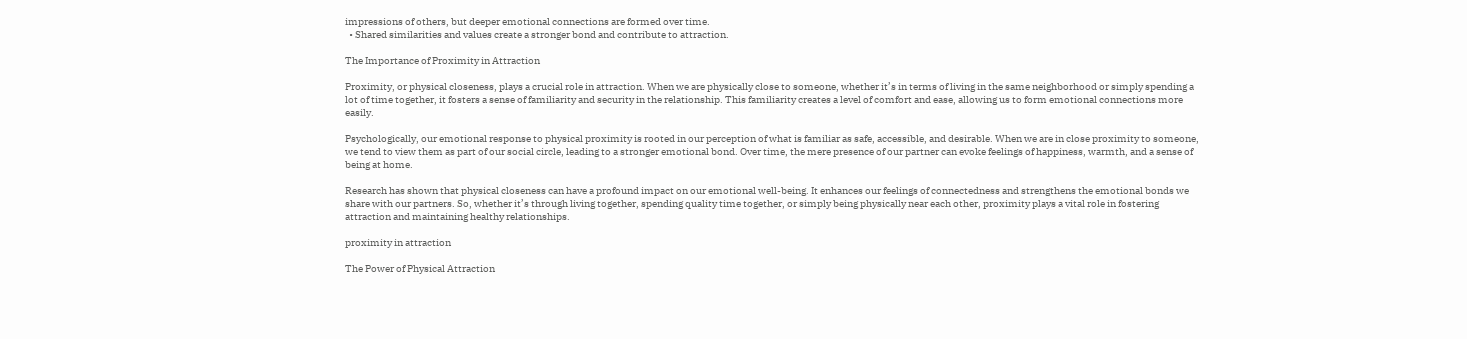impressions of others, but deeper emotional connections are formed over time.
  • Shared similarities and values create a stronger bond and contribute to attraction.

The Importance of Proximity in Attraction

Proximity, or physical closeness, plays a crucial role in attraction. When we are physically close to someone, whether it’s in terms of living in the same neighborhood or simply spending a lot of time together, it fosters a sense of familiarity and security in the relationship. This familiarity creates a level of comfort and ease, allowing us to form emotional connections more easily.

Psychologically, our emotional response to physical proximity is rooted in our perception of what is familiar as safe, accessible, and desirable. When we are in close proximity to someone, we tend to view them as part of our social circle, leading to a stronger emotional bond. Over time, the mere presence of our partner can evoke feelings of happiness, warmth, and a sense of being at home.

Research has shown that physical closeness can have a profound impact on our emotional well-being. It enhances our feelings of connectedness and strengthens the emotional bonds we share with our partners. So, whether it’s through living together, spending quality time together, or simply being physically near each other, proximity plays a vital role in fostering attraction and maintaining healthy relationships.

proximity in attraction

The Power of Physical Attraction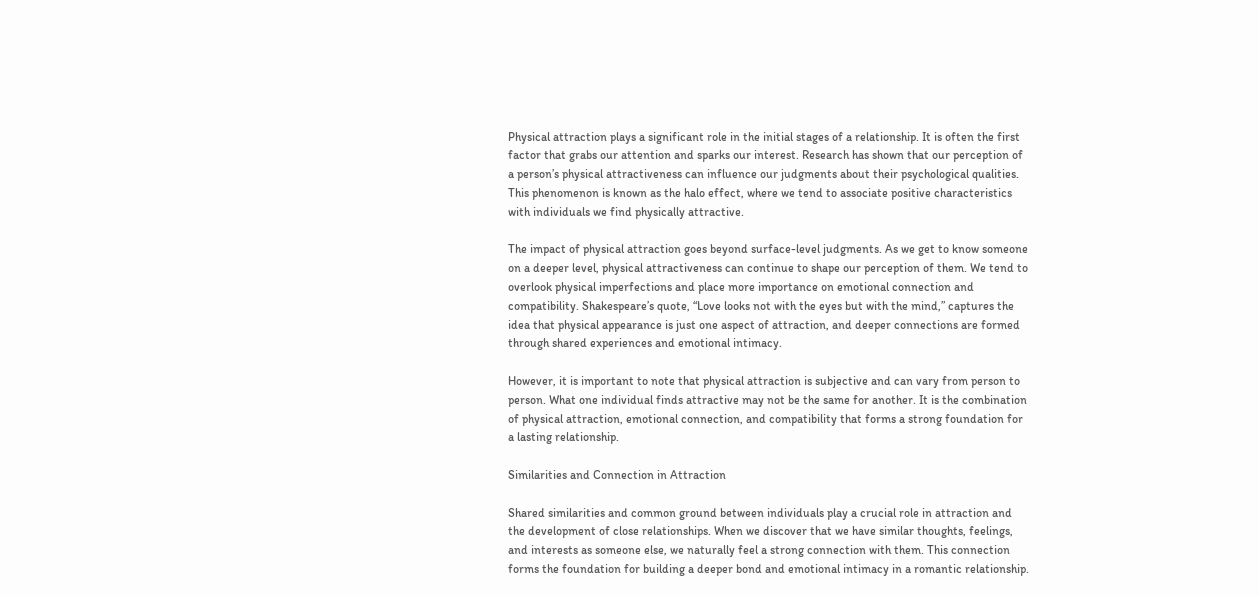Physical attraction plays a significant role in the initial stages of a relationship. It is often the first factor that grabs our attention and sparks our interest. Research has shown that our perception of a person’s physical attractiveness can influence our judgments about their psychological qualities. This phenomenon is known as the halo effect, where we tend to associate positive characteristics with individuals we find physically attractive.

The impact of physical attraction goes beyond surface-level judgments. As we get to know someone on a deeper level, physical attractiveness can continue to shape our perception of them. We tend to overlook physical imperfections and place more importance on emotional connection and compatibility. Shakespeare’s quote, “Love looks not with the eyes but with the mind,” captures the idea that physical appearance is just one aspect of attraction, and deeper connections are formed through shared experiences and emotional intimacy.

However, it is important to note that physical attraction is subjective and can vary from person to person. What one individual finds attractive may not be the same for another. It is the combination of physical attraction, emotional connection, and compatibility that forms a strong foundation for a lasting relationship.

Similarities and Connection in Attraction

Shared similarities and common ground between individuals play a crucial role in attraction and the development of close relationships. When we discover that we have similar thoughts, feelings, and interests as someone else, we naturally feel a strong connection with them. This connection forms the foundation for building a deeper bond and emotional intimacy in a romantic relationship.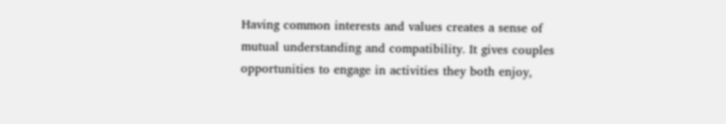Having common interests and values creates a sense of mutual understanding and compatibility. It gives couples opportunities to engage in activities they both enjoy,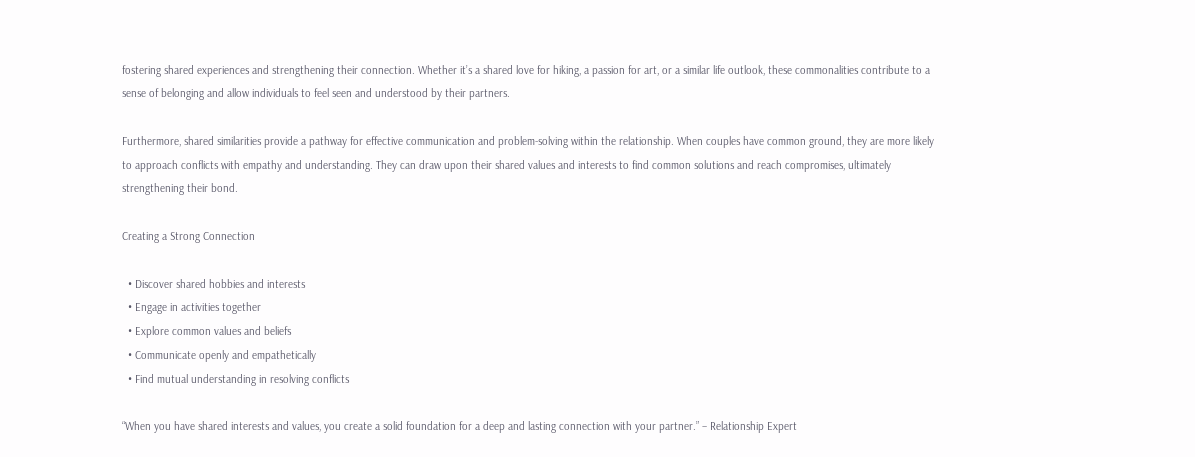fostering shared experiences and strengthening their connection. Whether it’s a shared love for hiking, a passion for art, or a similar life outlook, these commonalities contribute to a sense of belonging and allow individuals to feel seen and understood by their partners.

Furthermore, shared similarities provide a pathway for effective communication and problem-solving within the relationship. When couples have common ground, they are more likely to approach conflicts with empathy and understanding. They can draw upon their shared values and interests to find common solutions and reach compromises, ultimately strengthening their bond.

Creating a Strong Connection

  • Discover shared hobbies and interests
  • Engage in activities together
  • Explore common values and beliefs
  • Communicate openly and empathetically
  • Find mutual understanding in resolving conflicts

“When you have shared interests and values, you create a solid foundation for a deep and lasting connection with your partner.” – Relationship Expert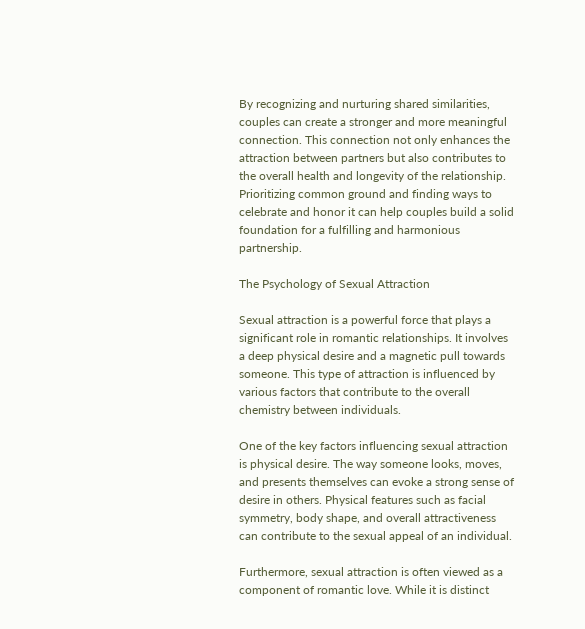By recognizing and nurturing shared similarities, couples can create a stronger and more meaningful connection. This connection not only enhances the attraction between partners but also contributes to the overall health and longevity of the relationship. Prioritizing common ground and finding ways to celebrate and honor it can help couples build a solid foundation for a fulfilling and harmonious partnership.

The Psychology of Sexual Attraction

Sexual attraction is a powerful force that plays a significant role in romantic relationships. It involves a deep physical desire and a magnetic pull towards someone. This type of attraction is influenced by various factors that contribute to the overall chemistry between individuals.

One of the key factors influencing sexual attraction is physical desire. The way someone looks, moves, and presents themselves can evoke a strong sense of desire in others. Physical features such as facial symmetry, body shape, and overall attractiveness can contribute to the sexual appeal of an individual.

Furthermore, sexual attraction is often viewed as a component of romantic love. While it is distinct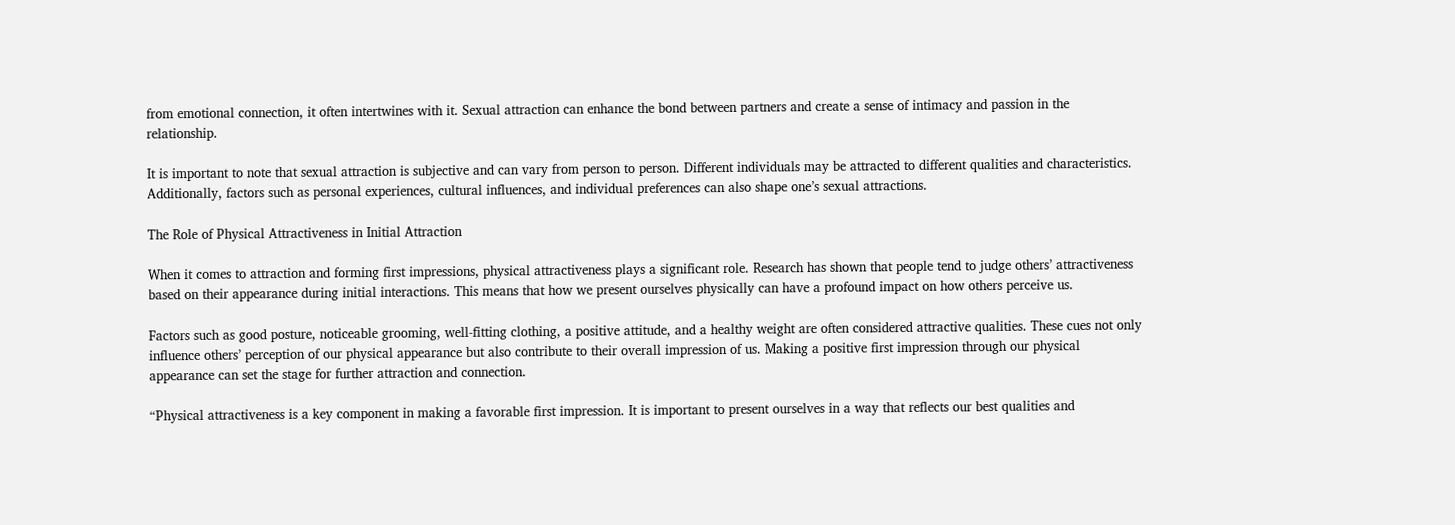from emotional connection, it often intertwines with it. Sexual attraction can enhance the bond between partners and create a sense of intimacy and passion in the relationship.

It is important to note that sexual attraction is subjective and can vary from person to person. Different individuals may be attracted to different qualities and characteristics. Additionally, factors such as personal experiences, cultural influences, and individual preferences can also shape one’s sexual attractions.

The Role of Physical Attractiveness in Initial Attraction

When it comes to attraction and forming first impressions, physical attractiveness plays a significant role. Research has shown that people tend to judge others’ attractiveness based on their appearance during initial interactions. This means that how we present ourselves physically can have a profound impact on how others perceive us.

Factors such as good posture, noticeable grooming, well-fitting clothing, a positive attitude, and a healthy weight are often considered attractive qualities. These cues not only influence others’ perception of our physical appearance but also contribute to their overall impression of us. Making a positive first impression through our physical appearance can set the stage for further attraction and connection.

“Physical attractiveness is a key component in making a favorable first impression. It is important to present ourselves in a way that reflects our best qualities and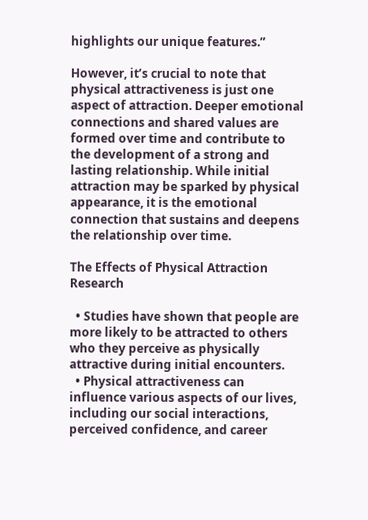highlights our unique features.”

However, it’s crucial to note that physical attractiveness is just one aspect of attraction. Deeper emotional connections and shared values are formed over time and contribute to the development of a strong and lasting relationship. While initial attraction may be sparked by physical appearance, it is the emotional connection that sustains and deepens the relationship over time.

The Effects of Physical Attraction Research

  • Studies have shown that people are more likely to be attracted to others who they perceive as physically attractive during initial encounters.
  • Physical attractiveness can influence various aspects of our lives, including our social interactions, perceived confidence, and career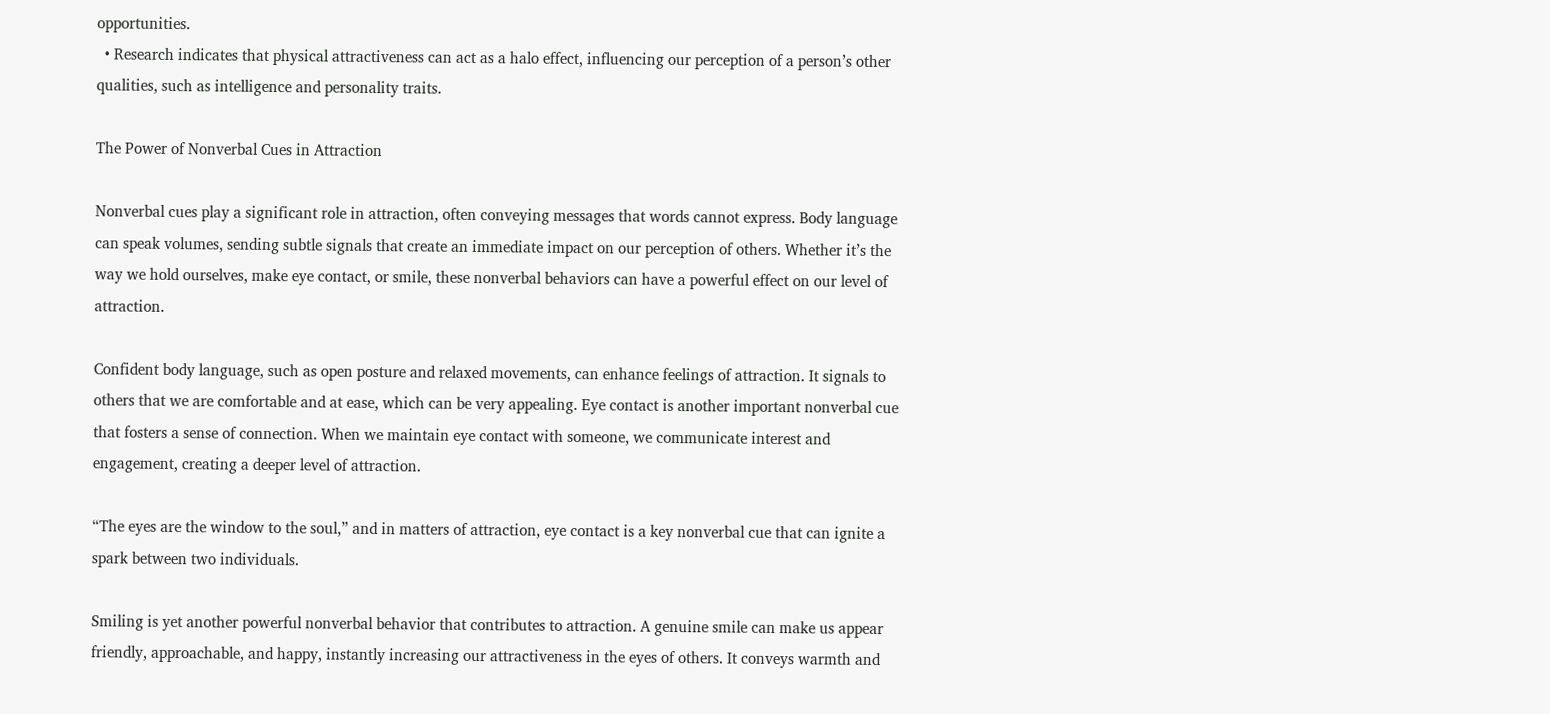opportunities.
  • Research indicates that physical attractiveness can act as a halo effect, influencing our perception of a person’s other qualities, such as intelligence and personality traits.

The Power of Nonverbal Cues in Attraction

Nonverbal cues play a significant role in attraction, often conveying messages that words cannot express. Body language can speak volumes, sending subtle signals that create an immediate impact on our perception of others. Whether it’s the way we hold ourselves, make eye contact, or smile, these nonverbal behaviors can have a powerful effect on our level of attraction.

Confident body language, such as open posture and relaxed movements, can enhance feelings of attraction. It signals to others that we are comfortable and at ease, which can be very appealing. Eye contact is another important nonverbal cue that fosters a sense of connection. When we maintain eye contact with someone, we communicate interest and engagement, creating a deeper level of attraction.

“The eyes are the window to the soul,” and in matters of attraction, eye contact is a key nonverbal cue that can ignite a spark between two individuals.

Smiling is yet another powerful nonverbal behavior that contributes to attraction. A genuine smile can make us appear friendly, approachable, and happy, instantly increasing our attractiveness in the eyes of others. It conveys warmth and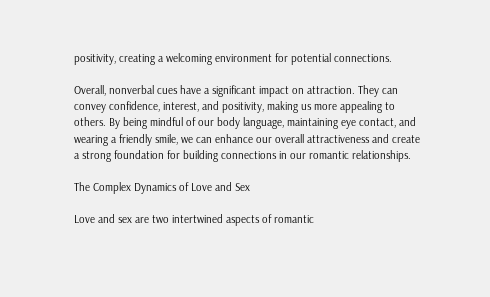positivity, creating a welcoming environment for potential connections.

Overall, nonverbal cues have a significant impact on attraction. They can convey confidence, interest, and positivity, making us more appealing to others. By being mindful of our body language, maintaining eye contact, and wearing a friendly smile, we can enhance our overall attractiveness and create a strong foundation for building connections in our romantic relationships.

The Complex Dynamics of Love and Sex

Love and sex are two intertwined aspects of romantic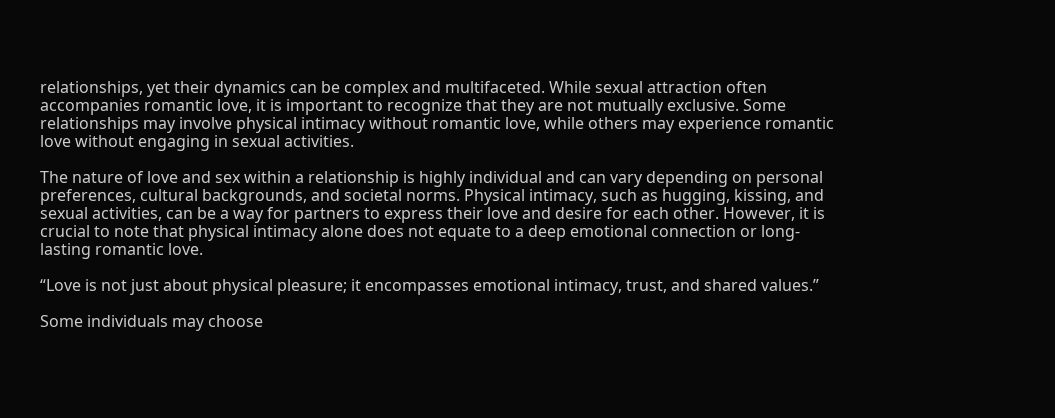relationships, yet their dynamics can be complex and multifaceted. While sexual attraction often accompanies romantic love, it is important to recognize that they are not mutually exclusive. Some relationships may involve physical intimacy without romantic love, while others may experience romantic love without engaging in sexual activities.

The nature of love and sex within a relationship is highly individual and can vary depending on personal preferences, cultural backgrounds, and societal norms. Physical intimacy, such as hugging, kissing, and sexual activities, can be a way for partners to express their love and desire for each other. However, it is crucial to note that physical intimacy alone does not equate to a deep emotional connection or long-lasting romantic love.

“Love is not just about physical pleasure; it encompasses emotional intimacy, trust, and shared values.”

Some individuals may choose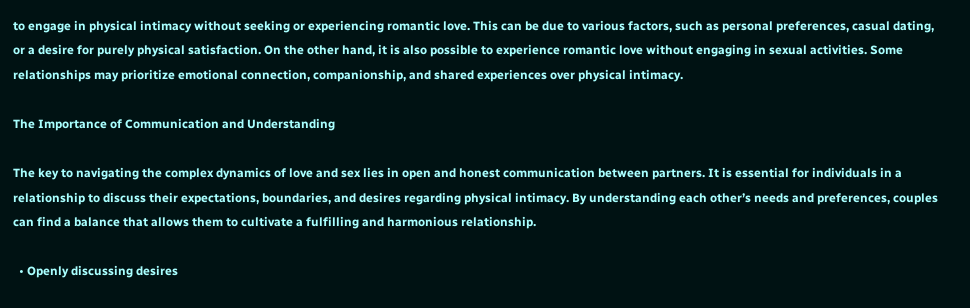to engage in physical intimacy without seeking or experiencing romantic love. This can be due to various factors, such as personal preferences, casual dating, or a desire for purely physical satisfaction. On the other hand, it is also possible to experience romantic love without engaging in sexual activities. Some relationships may prioritize emotional connection, companionship, and shared experiences over physical intimacy.

The Importance of Communication and Understanding

The key to navigating the complex dynamics of love and sex lies in open and honest communication between partners. It is essential for individuals in a relationship to discuss their expectations, boundaries, and desires regarding physical intimacy. By understanding each other’s needs and preferences, couples can find a balance that allows them to cultivate a fulfilling and harmonious relationship.

  • Openly discussing desires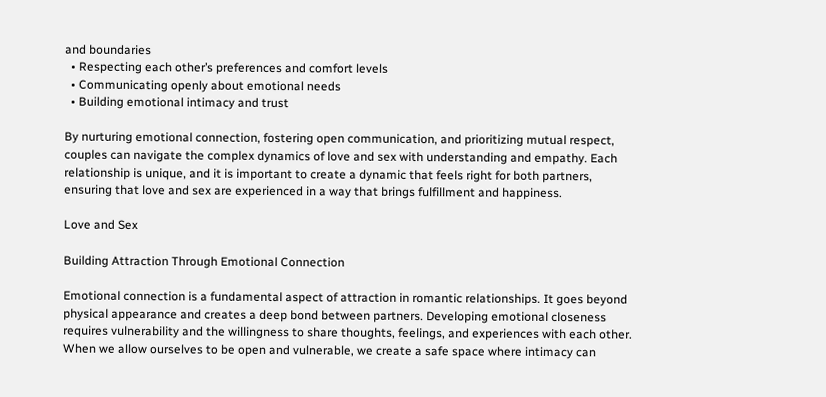and boundaries
  • Respecting each other’s preferences and comfort levels
  • Communicating openly about emotional needs
  • Building emotional intimacy and trust

By nurturing emotional connection, fostering open communication, and prioritizing mutual respect, couples can navigate the complex dynamics of love and sex with understanding and empathy. Each relationship is unique, and it is important to create a dynamic that feels right for both partners, ensuring that love and sex are experienced in a way that brings fulfillment and happiness.

Love and Sex

Building Attraction Through Emotional Connection

Emotional connection is a fundamental aspect of attraction in romantic relationships. It goes beyond physical appearance and creates a deep bond between partners. Developing emotional closeness requires vulnerability and the willingness to share thoughts, feelings, and experiences with each other. When we allow ourselves to be open and vulnerable, we create a safe space where intimacy can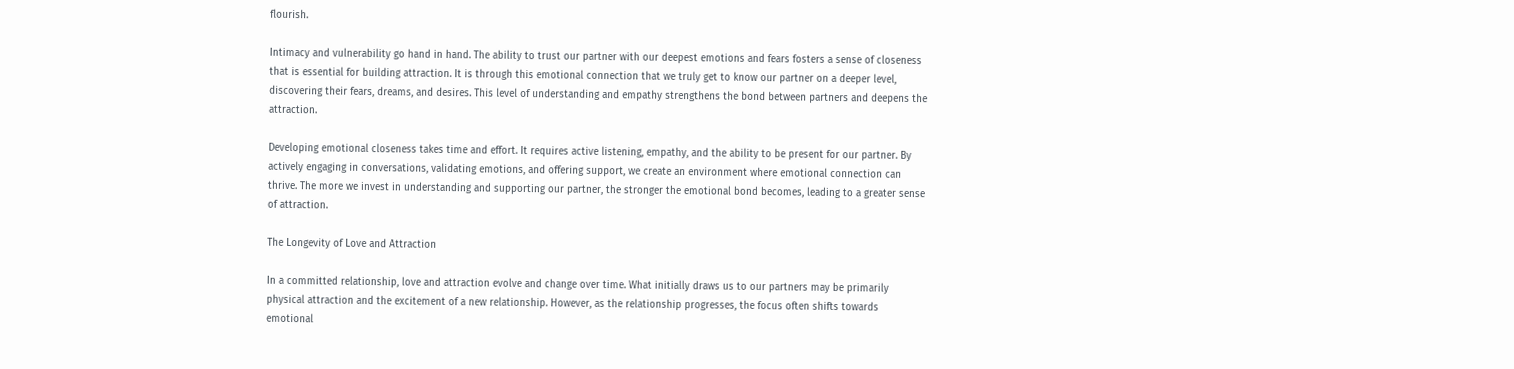flourish.

Intimacy and vulnerability go hand in hand. The ability to trust our partner with our deepest emotions and fears fosters a sense of closeness that is essential for building attraction. It is through this emotional connection that we truly get to know our partner on a deeper level, discovering their fears, dreams, and desires. This level of understanding and empathy strengthens the bond between partners and deepens the attraction.

Developing emotional closeness takes time and effort. It requires active listening, empathy, and the ability to be present for our partner. By actively engaging in conversations, validating emotions, and offering support, we create an environment where emotional connection can thrive. The more we invest in understanding and supporting our partner, the stronger the emotional bond becomes, leading to a greater sense of attraction.

The Longevity of Love and Attraction

In a committed relationship, love and attraction evolve and change over time. What initially draws us to our partners may be primarily physical attraction and the excitement of a new relationship. However, as the relationship progresses, the focus often shifts towards emotional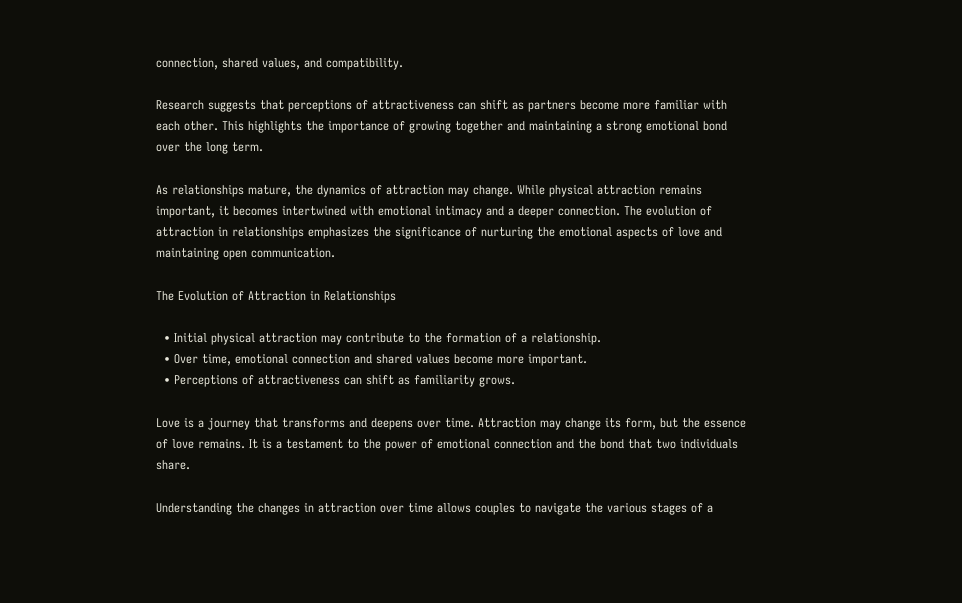connection, shared values, and compatibility.

Research suggests that perceptions of attractiveness can shift as partners become more familiar with each other. This highlights the importance of growing together and maintaining a strong emotional bond over the long term.

As relationships mature, the dynamics of attraction may change. While physical attraction remains important, it becomes intertwined with emotional intimacy and a deeper connection. The evolution of attraction in relationships emphasizes the significance of nurturing the emotional aspects of love and maintaining open communication.

The Evolution of Attraction in Relationships

  • Initial physical attraction may contribute to the formation of a relationship.
  • Over time, emotional connection and shared values become more important.
  • Perceptions of attractiveness can shift as familiarity grows.

Love is a journey that transforms and deepens over time. Attraction may change its form, but the essence of love remains. It is a testament to the power of emotional connection and the bond that two individuals share.

Understanding the changes in attraction over time allows couples to navigate the various stages of a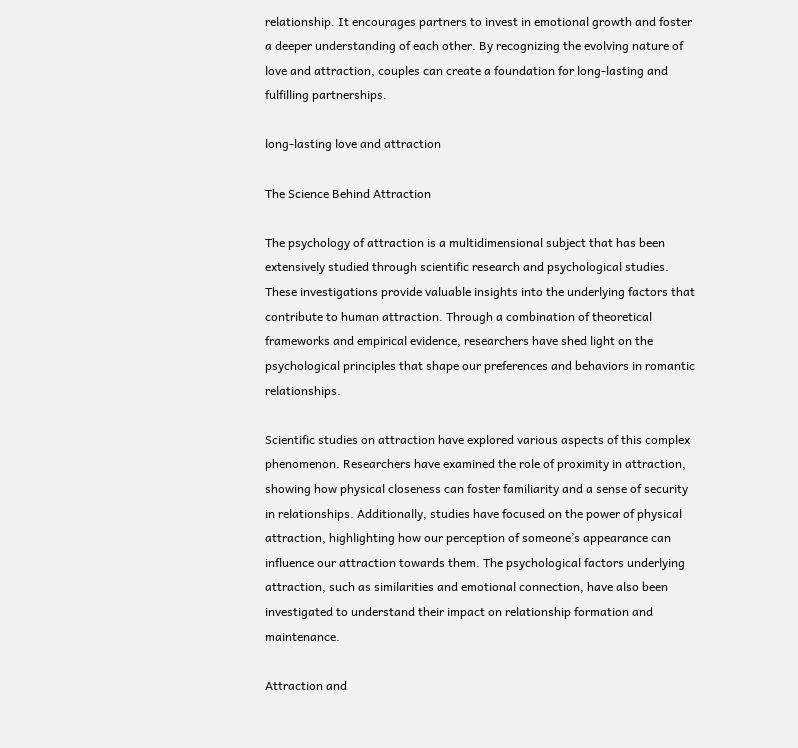relationship. It encourages partners to invest in emotional growth and foster a deeper understanding of each other. By recognizing the evolving nature of love and attraction, couples can create a foundation for long-lasting and fulfilling partnerships.

long-lasting love and attraction

The Science Behind Attraction

The psychology of attraction is a multidimensional subject that has been extensively studied through scientific research and psychological studies. These investigations provide valuable insights into the underlying factors that contribute to human attraction. Through a combination of theoretical frameworks and empirical evidence, researchers have shed light on the psychological principles that shape our preferences and behaviors in romantic relationships.

Scientific studies on attraction have explored various aspects of this complex phenomenon. Researchers have examined the role of proximity in attraction, showing how physical closeness can foster familiarity and a sense of security in relationships. Additionally, studies have focused on the power of physical attraction, highlighting how our perception of someone’s appearance can influence our attraction towards them. The psychological factors underlying attraction, such as similarities and emotional connection, have also been investigated to understand their impact on relationship formation and maintenance.

Attraction and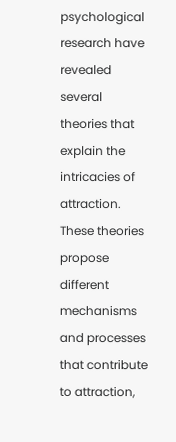psychological research have revealed several theories that explain the intricacies of attraction. These theories propose different mechanisms and processes that contribute to attraction,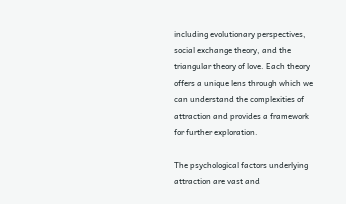including evolutionary perspectives, social exchange theory, and the triangular theory of love. Each theory offers a unique lens through which we can understand the complexities of attraction and provides a framework for further exploration.

The psychological factors underlying attraction are vast and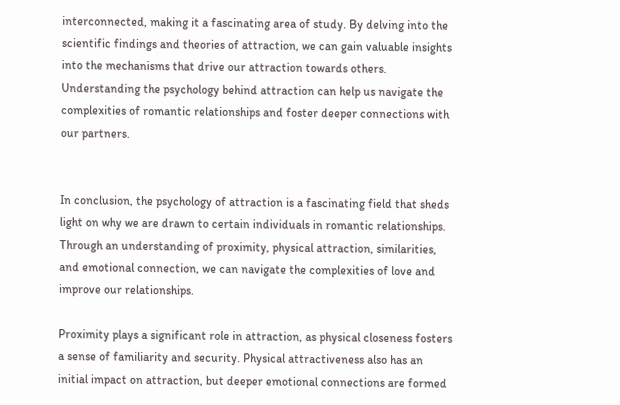interconnected, making it a fascinating area of study. By delving into the scientific findings and theories of attraction, we can gain valuable insights into the mechanisms that drive our attraction towards others. Understanding the psychology behind attraction can help us navigate the complexities of romantic relationships and foster deeper connections with our partners.


In conclusion, the psychology of attraction is a fascinating field that sheds light on why we are drawn to certain individuals in romantic relationships. Through an understanding of proximity, physical attraction, similarities, and emotional connection, we can navigate the complexities of love and improve our relationships.

Proximity plays a significant role in attraction, as physical closeness fosters a sense of familiarity and security. Physical attractiveness also has an initial impact on attraction, but deeper emotional connections are formed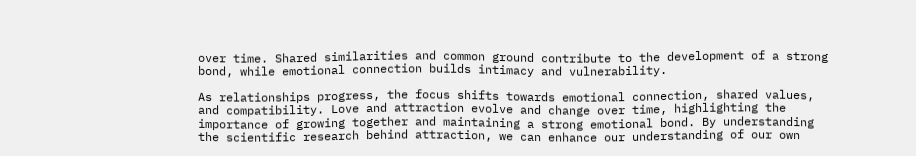over time. Shared similarities and common ground contribute to the development of a strong bond, while emotional connection builds intimacy and vulnerability.

As relationships progress, the focus shifts towards emotional connection, shared values, and compatibility. Love and attraction evolve and change over time, highlighting the importance of growing together and maintaining a strong emotional bond. By understanding the scientific research behind attraction, we can enhance our understanding of our own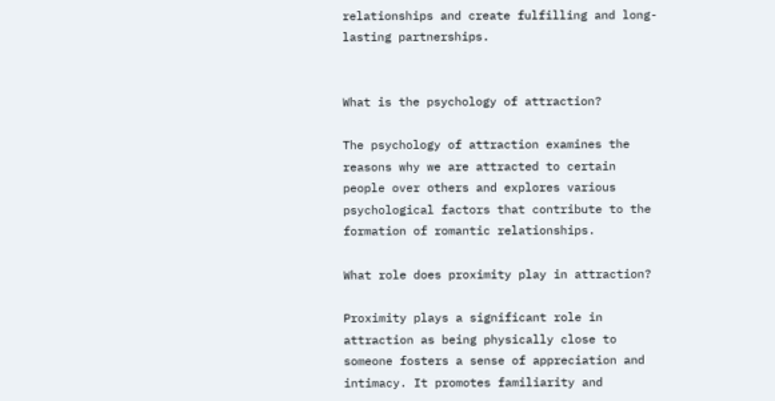relationships and create fulfilling and long-lasting partnerships.


What is the psychology of attraction?

The psychology of attraction examines the reasons why we are attracted to certain people over others and explores various psychological factors that contribute to the formation of romantic relationships.

What role does proximity play in attraction?

Proximity plays a significant role in attraction as being physically close to someone fosters a sense of appreciation and intimacy. It promotes familiarity and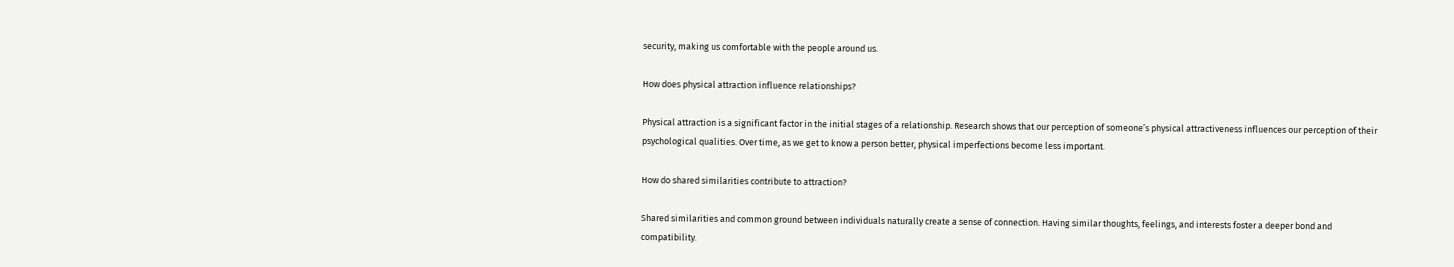security, making us comfortable with the people around us.

How does physical attraction influence relationships?

Physical attraction is a significant factor in the initial stages of a relationship. Research shows that our perception of someone’s physical attractiveness influences our perception of their psychological qualities. Over time, as we get to know a person better, physical imperfections become less important.

How do shared similarities contribute to attraction?

Shared similarities and common ground between individuals naturally create a sense of connection. Having similar thoughts, feelings, and interests foster a deeper bond and compatibility.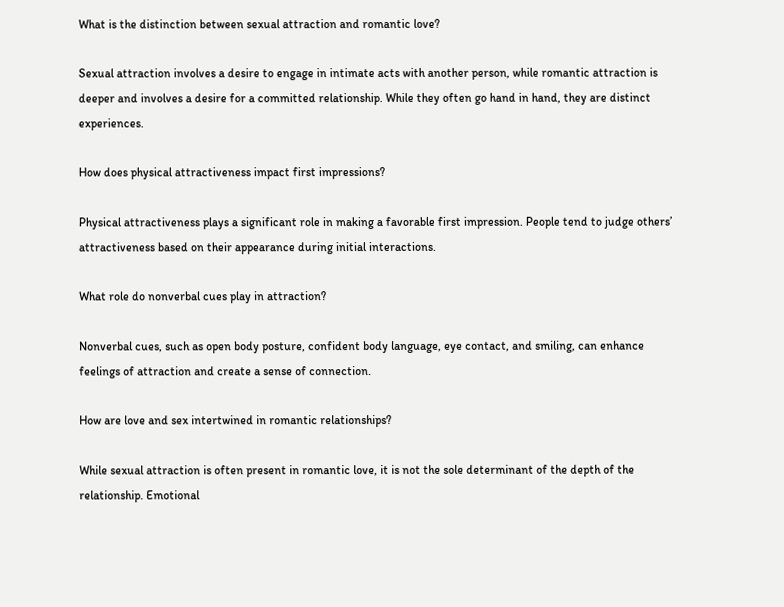What is the distinction between sexual attraction and romantic love?

Sexual attraction involves a desire to engage in intimate acts with another person, while romantic attraction is deeper and involves a desire for a committed relationship. While they often go hand in hand, they are distinct experiences.

How does physical attractiveness impact first impressions?

Physical attractiveness plays a significant role in making a favorable first impression. People tend to judge others’ attractiveness based on their appearance during initial interactions.

What role do nonverbal cues play in attraction?

Nonverbal cues, such as open body posture, confident body language, eye contact, and smiling, can enhance feelings of attraction and create a sense of connection.

How are love and sex intertwined in romantic relationships?

While sexual attraction is often present in romantic love, it is not the sole determinant of the depth of the relationship. Emotional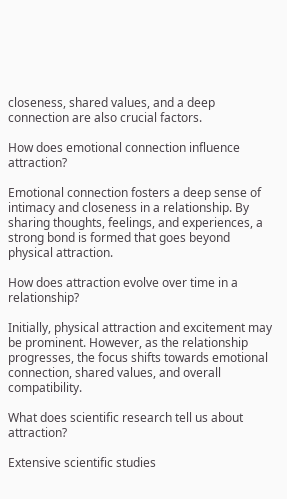closeness, shared values, and a deep connection are also crucial factors.

How does emotional connection influence attraction?

Emotional connection fosters a deep sense of intimacy and closeness in a relationship. By sharing thoughts, feelings, and experiences, a strong bond is formed that goes beyond physical attraction.

How does attraction evolve over time in a relationship?

Initially, physical attraction and excitement may be prominent. However, as the relationship progresses, the focus shifts towards emotional connection, shared values, and overall compatibility.

What does scientific research tell us about attraction?

Extensive scientific studies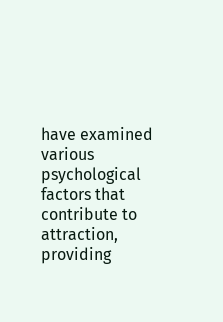have examined various psychological factors that contribute to attraction, providing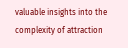valuable insights into the complexity of attraction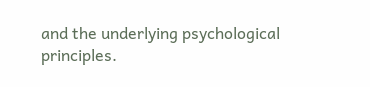and the underlying psychological principles.